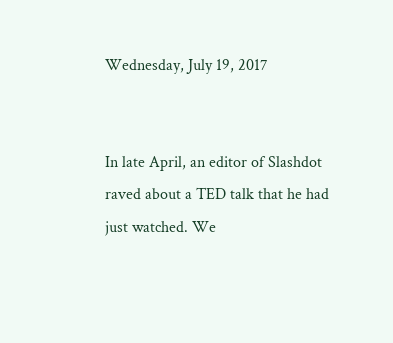Wednesday, July 19, 2017


In late April, an editor of Slashdot raved about a TED talk that he had just watched. We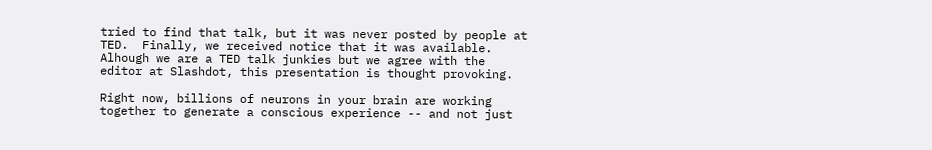tried to find that talk, but it was never posted by people at TED.  Finally, we received notice that it was available. Alhough we are a TED talk junkies but we agree with the editor at Slashdot, this presentation is thought provoking.

Right now, billions of neurons in your brain are working together to generate a conscious experience -- and not just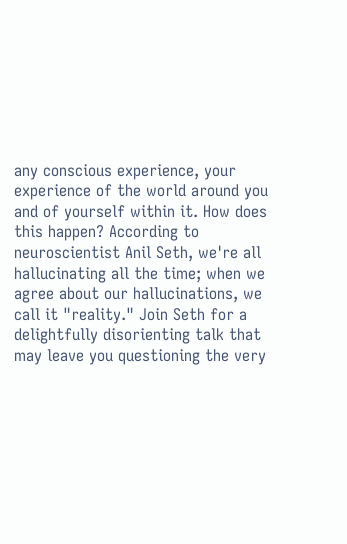any conscious experience, your experience of the world around you and of yourself within it. How does this happen? According to neuroscientist Anil Seth, we're all hallucinating all the time; when we agree about our hallucinations, we call it "reality." Join Seth for a delightfully disorienting talk that may leave you questioning the very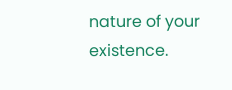nature of your existence.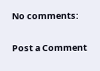No comments:

Post a Comment